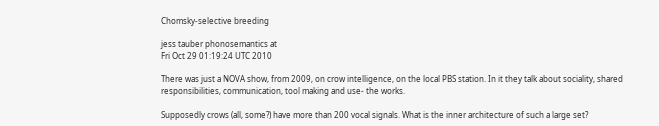Chomsky-selective breeding

jess tauber phonosemantics at
Fri Oct 29 01:19:24 UTC 2010

There was just a NOVA show, from 2009, on crow intelligence, on the local PBS station. In it they talk about sociality, shared responsibilities, communication, tool making and use- the works.

Supposedly crows (all, some?) have more than 200 vocal signals. What is the inner architecture of such a large set?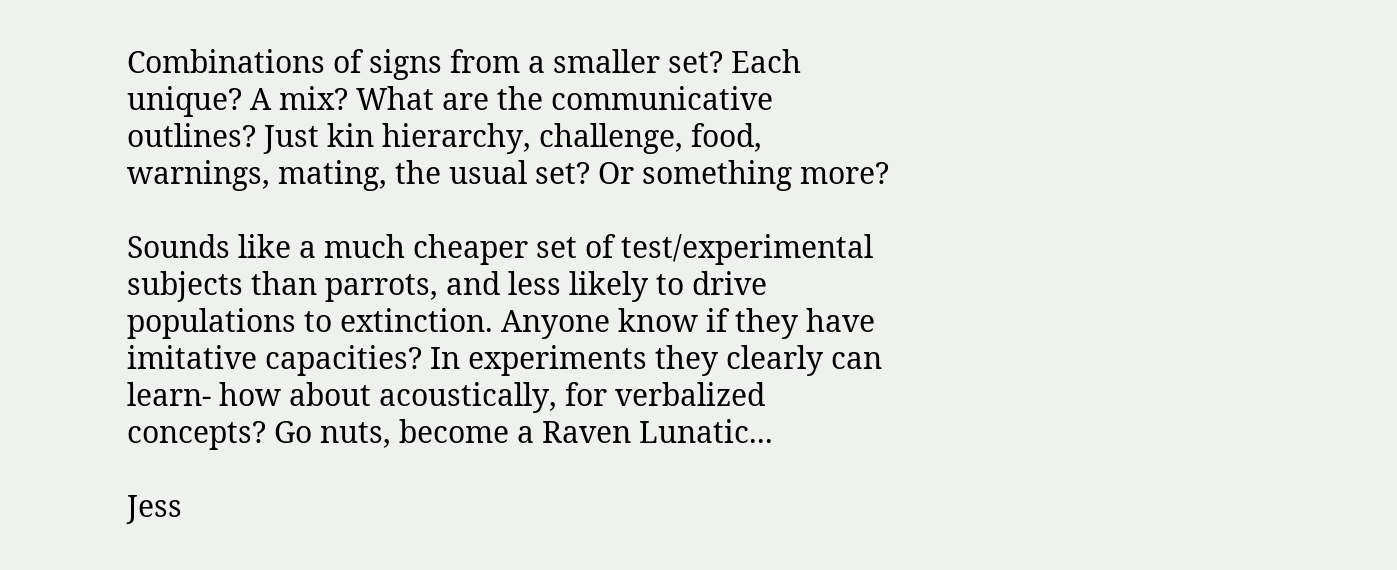Combinations of signs from a smaller set? Each unique? A mix? What are the communicative outlines? Just kin hierarchy, challenge, food, warnings, mating, the usual set? Or something more?

Sounds like a much cheaper set of test/experimental subjects than parrots, and less likely to drive populations to extinction. Anyone know if they have imitative capacities? In experiments they clearly can learn- how about acoustically, for verbalized concepts? Go nuts, become a Raven Lunatic...

Jess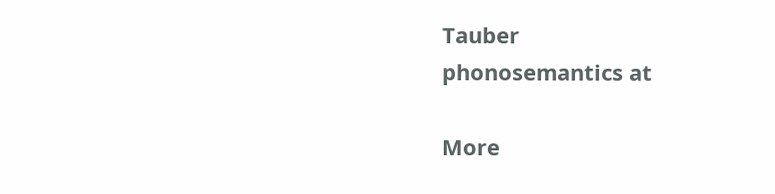Tauber
phonosemantics at

More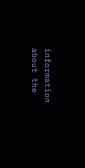information about the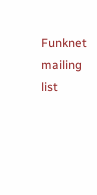Funknet mailing list